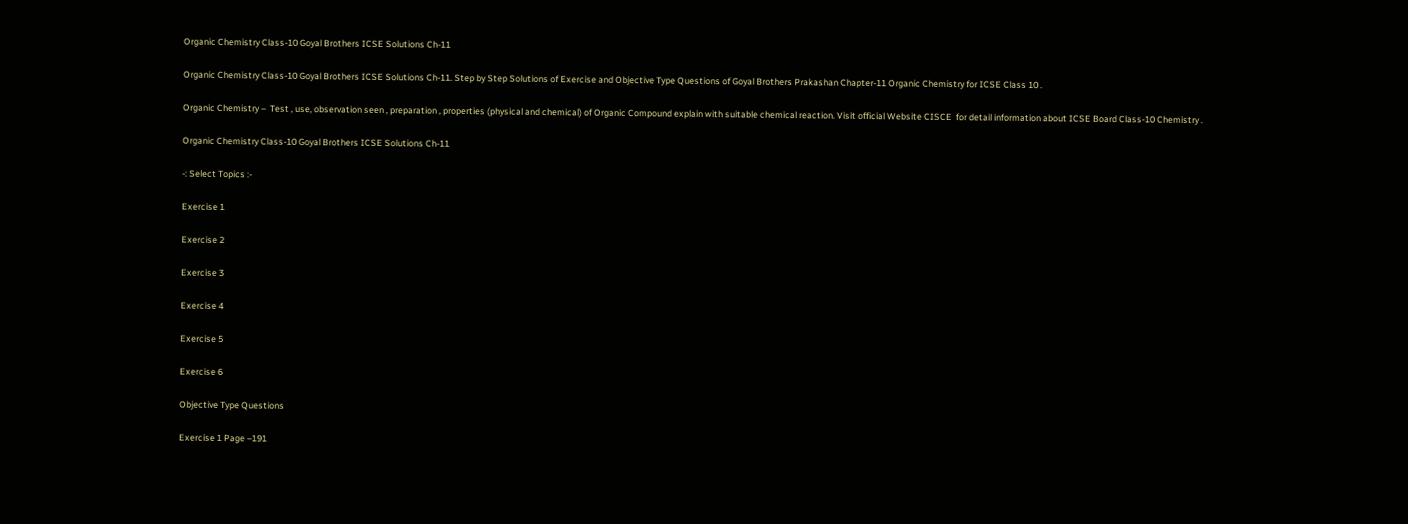Organic Chemistry Class-10 Goyal Brothers ICSE Solutions Ch-11

Organic Chemistry Class-10 Goyal Brothers ICSE Solutions Ch-11. Step by Step Solutions of Exercise and Objective Type Questions of Goyal Brothers Prakashan Chapter-11 Organic Chemistry for ICSE Class 10 .

Organic Chemistry –  Test , use, observation seen , preparation , properties (physical and chemical) of Organic Compound explain with suitable chemical reaction. Visit official Website CISCE  for detail information about ICSE Board Class-10 Chemistry .

Organic Chemistry Class-10 Goyal Brothers ICSE Solutions Ch-11

-: Select Topics :-

Exercise 1

Exercise 2

Exercise 3

Exercise 4

Exercise 5

Exercise 6

Objective Type Questions

Exercise 1 Page –191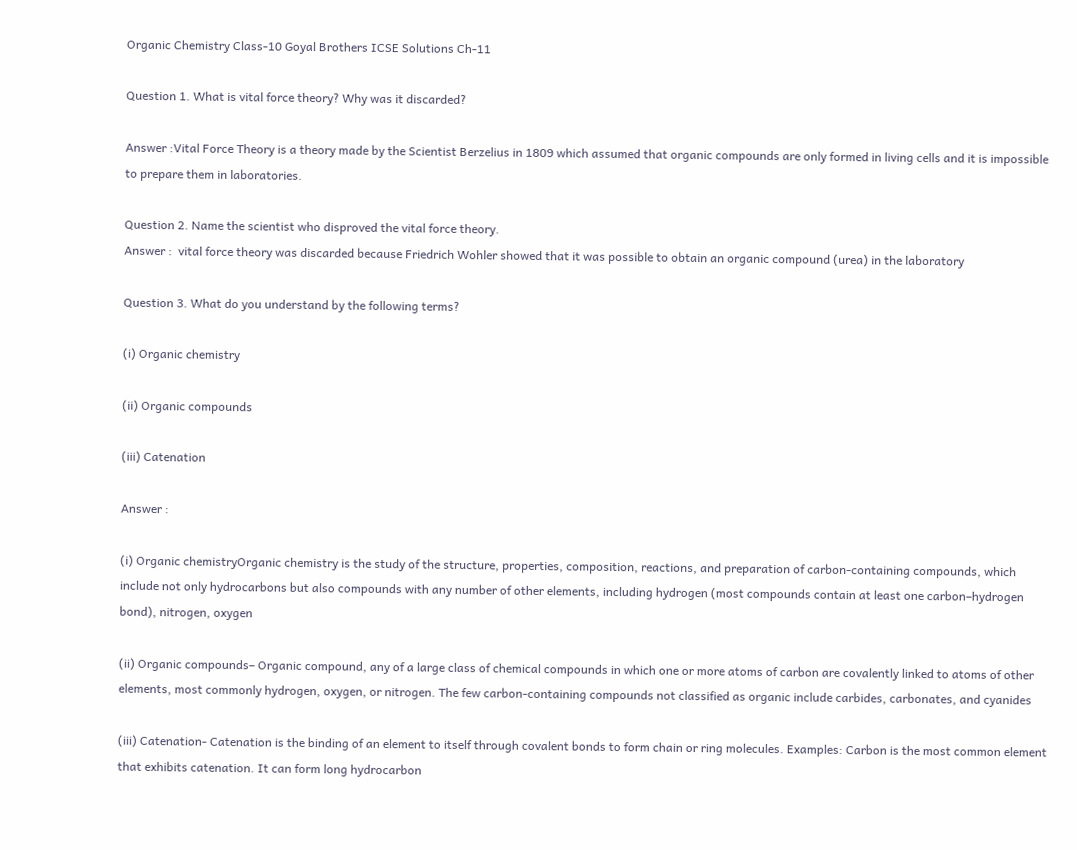Organic Chemistry Class-10 Goyal Brothers ICSE Solutions Ch-11

Question 1. What is vital force theory? Why was it discarded?

Answer :Vital Force Theory is a theory made by the Scientist Berzelius in 1809 which assumed that organic compounds are only formed in living cells and it is impossible to prepare them in laboratories.

Question 2. Name the scientist who disproved the vital force theory.
Answer :  vital force theory was discarded because Friedrich Wohler showed that it was possible to obtain an organic compound (urea) in the laboratory

Question 3. What do you understand by the following terms?

(i) Organic chemistry

(ii) Organic compounds

(iii) Catenation

Answer :

(i) Organic chemistryOrganic chemistry is the study of the structure, properties, composition, reactions, and preparation of carbon-containing compounds, which include not only hydrocarbons but also compounds with any number of other elements, including hydrogen (most compounds contain at least one carbon–hydrogen bond), nitrogen, oxygen

(ii) Organic compounds– Organic compound, any of a large class of chemical compounds in which one or more atoms of carbon are covalently linked to atoms of other elements, most commonly hydrogen, oxygen, or nitrogen. The few carbon-containing compounds not classified as organic include carbides, carbonates, and cyanides

(iii) Catenation- Catenation is the binding of an element to itself through covalent bonds to form chain or ring molecules. Examples: Carbon is the most common element that exhibits catenation. It can form long hydrocarbon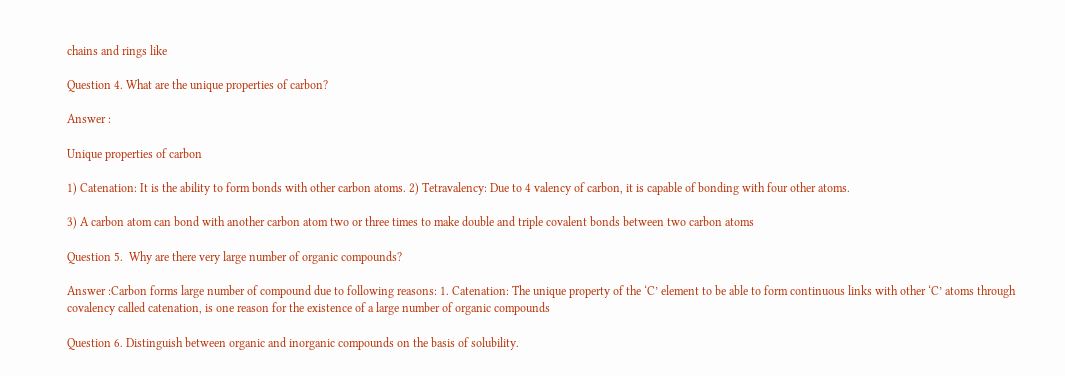chains and rings like

Question 4. What are the unique properties of carbon?

Answer :

Unique properties of carbon

1) Catenation: It is the ability to form bonds with other carbon atoms. 2) Tetravalency: Due to 4 valency of carbon, it is capable of bonding with four other atoms.

3) A carbon atom can bond with another carbon atom two or three times to make double and triple covalent bonds between two carbon atoms

Question 5.  Why are there very large number of organic compounds?

Answer :Carbon forms large number of compound due to following reasons: 1. Catenation: The unique property of the ‘C’ element to be able to form continuous links with other ‘C’ atoms through covalency called catenation, is one reason for the existence of a large number of organic compounds

Question 6. Distinguish between organic and inorganic compounds on the basis of solubility.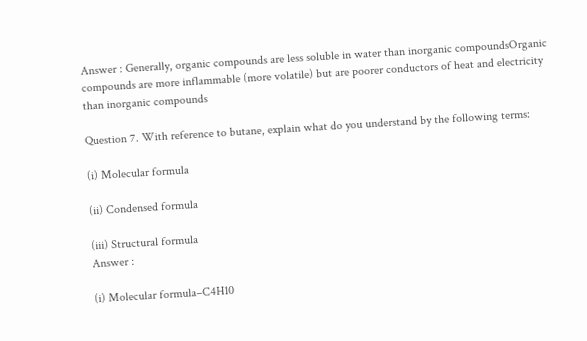Answer : Generally, organic compounds are less soluble in water than inorganic compoundsOrganic compounds are more inflammable (more volatile) but are poorer conductors of heat and electricity than inorganic compounds

Question 7. With reference to butane, explain what do you understand by the following terms:

(i) Molecular formula

(ii) Condensed formula

(iii) Structural formula
Answer :

(i) Molecular formula–C4H10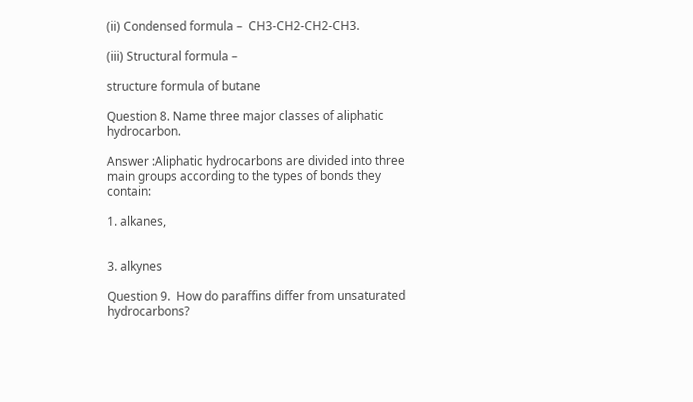(ii) Condensed formula –  CH3-CH2-CH2-CH3.

(iii) Structural formula –

structure formula of butane

Question 8. Name three major classes of aliphatic hydrocarbon.

Answer :Aliphatic hydrocarbons are divided into three main groups according to the types of bonds they contain:

1. alkanes,


3. alkynes

Question 9.  How do paraffins differ from unsaturated hydrocarbons?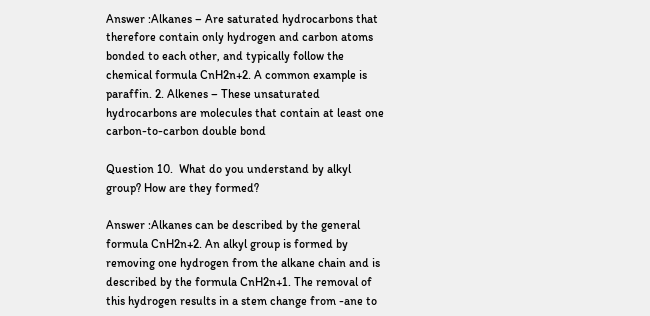Answer :Alkanes – Are saturated hydrocarbons that therefore contain only hydrogen and carbon atoms bonded to each other, and typically follow the chemical formula CnH2n+2. A common example is paraffin. 2. Alkenes – These unsaturated hydrocarbons are molecules that contain at least one carbon-to-carbon double bond

Question 10.  What do you understand by alkyl group? How are they formed?

Answer :Alkanes can be described by the general formula CnH2n+2. An alkyl group is formed by removing one hydrogen from the alkane chain and is described by the formula CnH2n+1. The removal of this hydrogen results in a stem change from -ane to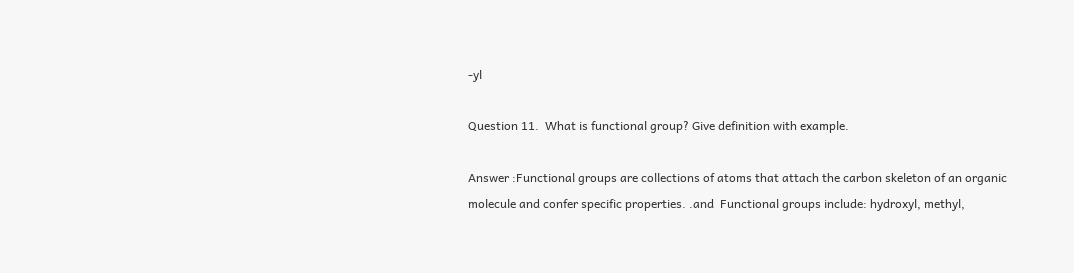-yl

Question 11.  What is functional group? Give definition with example.

Answer :Functional groups are collections of atoms that attach the carbon skeleton of an organic molecule and confer specific properties. .and  Functional groups include: hydroxyl, methyl,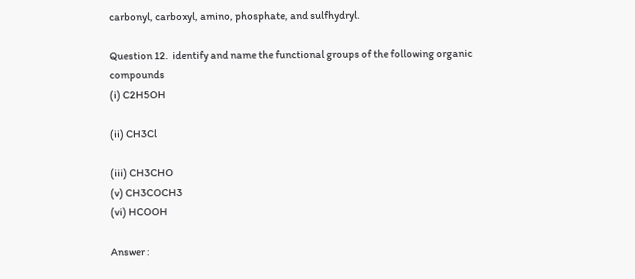carbonyl, carboxyl, amino, phosphate, and sulfhydryl.

Question 12.  identify and name the functional groups of the following organic compounds
(i) C2H5OH

(ii) CH3Cl

(iii) CH3CHO
(v) CH3COCH3
(vi) HCOOH

Answer :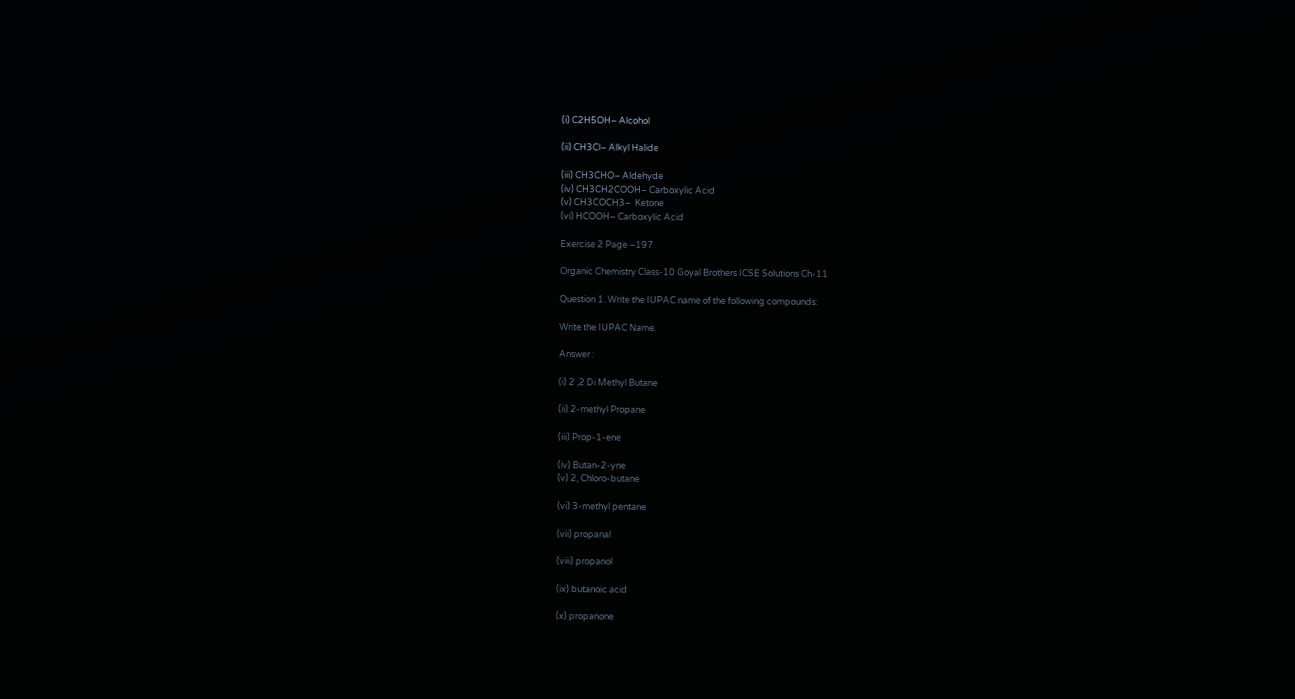(i) C2H5OH– Alcohol

(ii) CH3Cl– Alkyl Halide

(iii) CH3CHO– Aldehyde
(iv) CH3CH2COOH– Carboxylic Acid
(v) CH3COCH3–  Ketone
(vi) HCOOH– Carboxylic Acid

Exercise 2 Page –197

Organic Chemistry Class-10 Goyal Brothers ICSE Solutions Ch-11

Question 1. Write the IUPAC name of the following compounds:

Write the IUPAC Name.

Answer :

(i) 2 ,2 Di Methyl Butane

(ii) 2-methyl Propane

(iii) Prop-1-ene

(iv) Butan-2-yne
(v) 2, Chloro-butane

(vi) 3-methyl pentane

(vii) propanal

(viii) propanol

(ix) butanoic acid

(x) propanone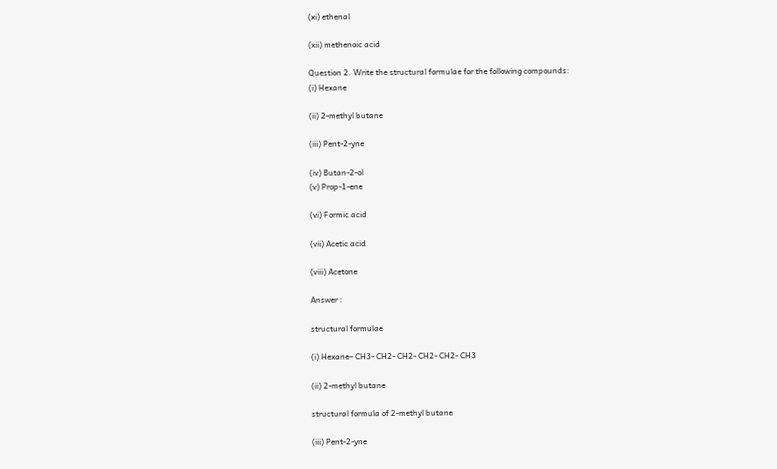(xi) ethenal

(xii) methenoic acid

Question 2. Write the structural formulae for the following compounds:
(i) Hexane

(ii) 2-methyl butane

(iii) Pent-2-yne

(iv) Butan-2-ol
(v) Prop-1-ene

(vi) Formic acid

(vii) Acetic acid

(viii) Acetone

Answer :

structural formulae

(i) Hexane– CH3- CH2- CH2- CH2- CH2- CH3

(ii) 2-methyl butane

structural formula of 2-methyl butane

(iii) Pent-2-yne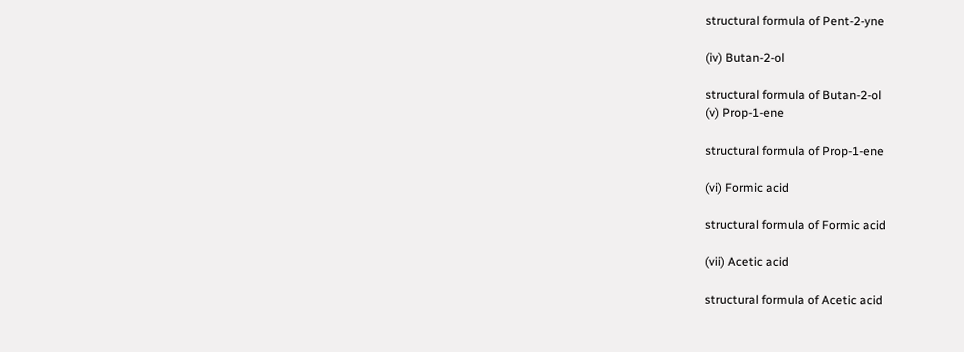structural formula of Pent-2-yne

(iv) Butan-2-ol

structural formula of Butan-2-ol
(v) Prop-1-ene

structural formula of Prop-1-ene

(vi) Formic acid

structural formula of Formic acid

(vii) Acetic acid

structural formula of Acetic acid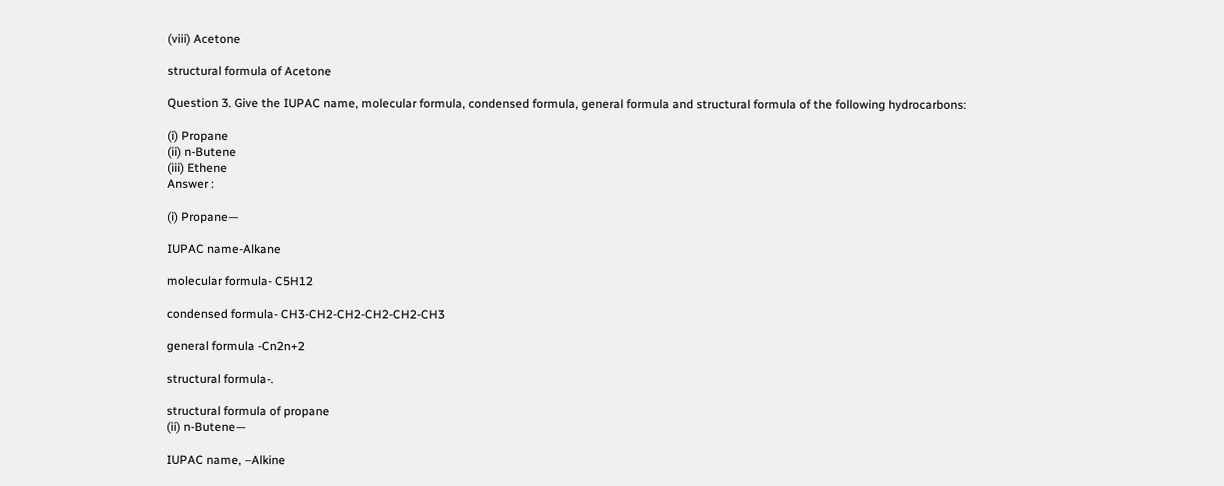(viii) Acetone

structural formula of Acetone

Question 3. Give the IUPAC name, molecular formula, condensed formula, general formula and structural formula of the following hydrocarbons:

(i) Propane
(ii) n-Butene
(iii) Ethene
Answer :

(i) Propane—

IUPAC name-Alkane

molecular formula- C5H12

condensed formula- CH3-CH2-CH2-CH2-CH2-CH3

general formula -Cn2n+2

structural formula-.

structural formula of propane
(ii) n-Butene—

IUPAC name, –Alkine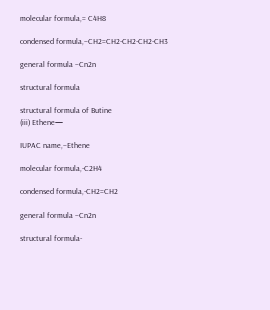molecular formula,= C4H8

condensed formula,–CH2=CH2-CH2-CH2-CH3

general formula –Cn2n

structural formula

structural formula of Butine
(iii) Ethene—

IUPAC name,–Ethene

molecular formula,-C2H4

condensed formula,-CH2=CH2

general formula –Cn2n

structural formula-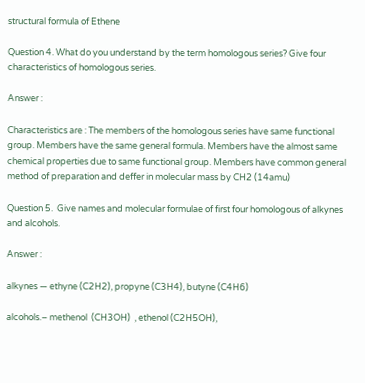structural formula of Ethene

Question 4. What do you understand by the term homologous series? Give four characteristics of homologous series.

Answer :

Characteristics are : The members of the homologous series have same functional group. Members have the same general formula. Members have the almost same chemical properties due to same functional group. Members have common general method of preparation and deffer in molecular mass by CH2 (14amu)

Question 5.  Give names and molecular formulae of first four homologous of alkynes and alcohols.

Answer :

alkynes — ethyne (C2H2), propyne (C3H4), butyne (C4H6)

alcohols.– methenol  (CH3OH)  , ethenol (C2H5OH),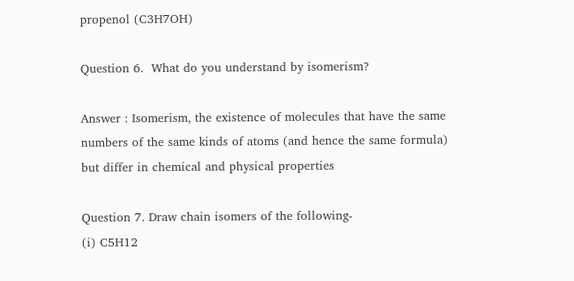propenol (C3H7OH)

Question 6.  What do you understand by isomerism?

Answer : Isomerism, the existence of molecules that have the same numbers of the same kinds of atoms (and hence the same formula) but differ in chemical and physical properties

Question 7. Draw chain isomers of the following-
(i) C5H12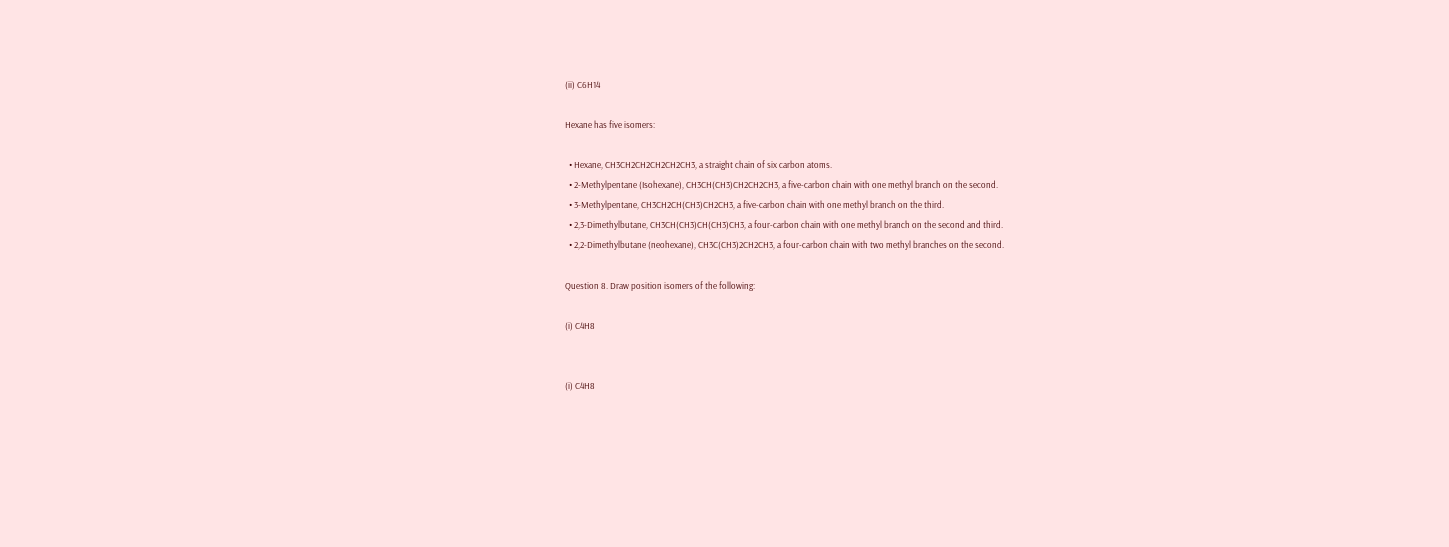(ii) C6H14

Hexane has five isomers:

  • Hexane, CH3CH2CH2CH2CH2CH3, a straight chain of six carbon atoms.
  • 2-Methylpentane (Isohexane), CH3CH(CH3)CH2CH2CH3, a five-carbon chain with one methyl branch on the second.
  • 3-Methylpentane, CH3CH2CH(CH3)CH2CH3, a five-carbon chain with one methyl branch on the third.
  • 2,3-Dimethylbutane, CH3CH(CH3)CH(CH3)CH3, a four-carbon chain with one methyl branch on the second and third.
  • 2,2-Dimethylbutane (neohexane), CH3C(CH3)2CH2CH3, a four-carbon chain with two methyl branches on the second.

Question 8. Draw position isomers of the following:

(i) C4H8


(i) C4H8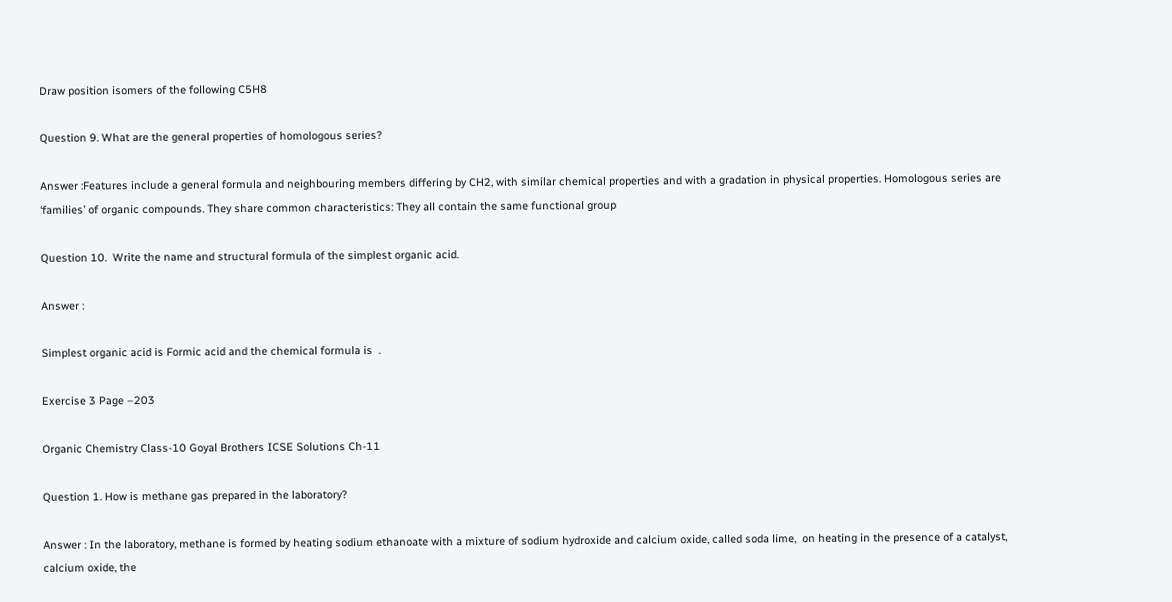Draw position isomers of the following C5H8

Question 9. What are the general properties of homologous series?

Answer :Features include a general formula and neighbouring members differing by CH2, with similar chemical properties and with a gradation in physical properties. Homologous series are ‘families’ of organic compounds. They share common characteristics: They all contain the same functional group

Question 10.  Write the name and structural formula of the simplest organic acid.

Answer :

Simplest organic acid is Formic acid and the chemical formula is  .

Exercise 3 Page –203

Organic Chemistry Class-10 Goyal Brothers ICSE Solutions Ch-11

Question 1. How is methane gas prepared in the laboratory?

Answer : In the laboratory, methane is formed by heating sodium ethanoate with a mixture of sodium hydroxide and calcium oxide, called soda lime,  on heating in the presence of a catalyst, calcium oxide, the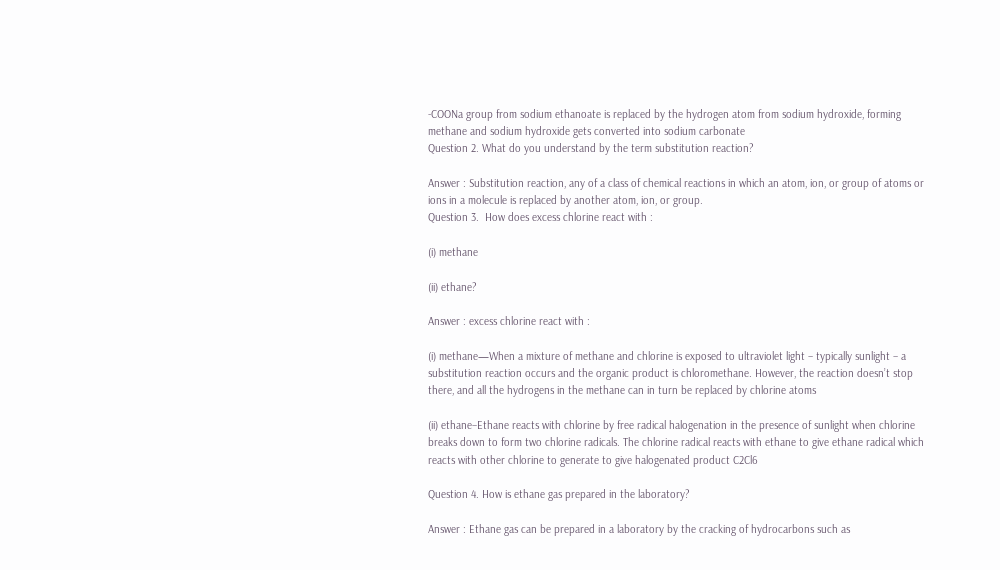-COONa group from sodium ethanoate is replaced by the hydrogen atom from sodium hydroxide, forming methane and sodium hydroxide gets converted into sodium carbonate
Question 2. What do you understand by the term substitution reaction?

Answer : Substitution reaction, any of a class of chemical reactions in which an atom, ion, or group of atoms or ions in a molecule is replaced by another atom, ion, or group.
Question 3.  How does excess chlorine react with :

(i) methane

(ii) ethane?

Answer : excess chlorine react with :

(i) methane—When a mixture of methane and chlorine is exposed to ultraviolet light – typically sunlight – a substitution reaction occurs and the organic product is chloromethane. However, the reaction doesn’t stop there, and all the hydrogens in the methane can in turn be replaced by chlorine atoms

(ii) ethane–Ethane reacts with chlorine by free radical halogenation in the presence of sunlight when chlorine breaks down to form two chlorine radicals. The chlorine radical reacts with ethane to give ethane radical which reacts with other chlorine to generate to give halogenated product C2Cl6

Question 4. How is ethane gas prepared in the laboratory?

Answer : Ethane gas can be prepared in a laboratory by the cracking of hydrocarbons such as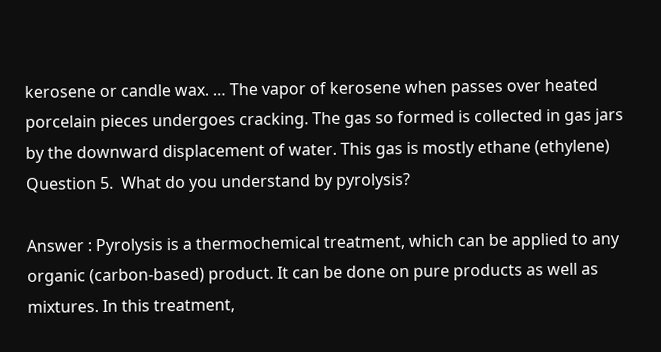kerosene or candle wax. … The vapor of kerosene when passes over heated porcelain pieces undergoes cracking. The gas so formed is collected in gas jars by the downward displacement of water. This gas is mostly ethane (ethylene)
Question 5.  What do you understand by pyrolysis?

Answer : Pyrolysis is a thermochemical treatment, which can be applied to any organic (carbon-based) product. It can be done on pure products as well as mixtures. In this treatment,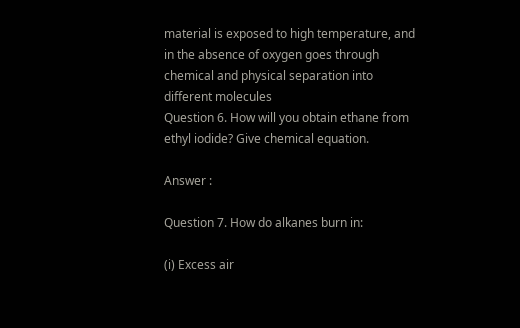material is exposed to high temperature, and in the absence of oxygen goes through chemical and physical separation into different molecules
Question 6. How will you obtain ethane from ethyl iodide? Give chemical equation.

Answer :

Question 7. How do alkanes burn in:

(i) Excess air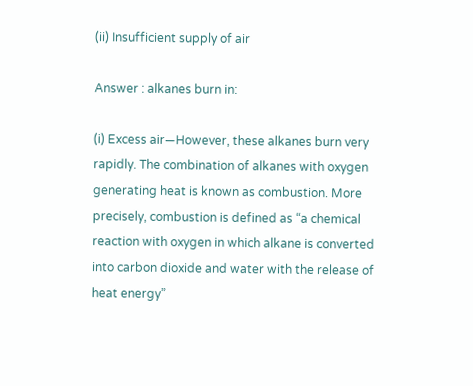(ii) Insufficient supply of air

Answer : alkanes burn in:

(i) Excess air—However, these alkanes burn very rapidly. The combination of alkanes with oxygen generating heat is known as combustion. More precisely, combustion is defined as “a chemical reaction with oxygen in which alkane is converted into carbon dioxide and water with the release of heat energy”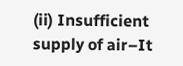(ii) Insufficient supply of air–It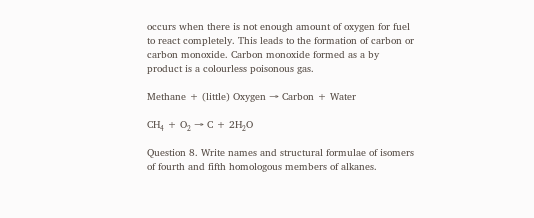occurs when there is not enough amount of oxygen for fuel to react completely. This leads to the formation of carbon or carbon monoxide. Carbon monoxide formed as a by product is a colourless poisonous gas.

Methane + (little) Oxygen → Carbon + Water

CH₄ + O₂ → C + 2H₂O

Question 8. Write names and structural formulae of isomers of fourth and fifth homologous members of alkanes.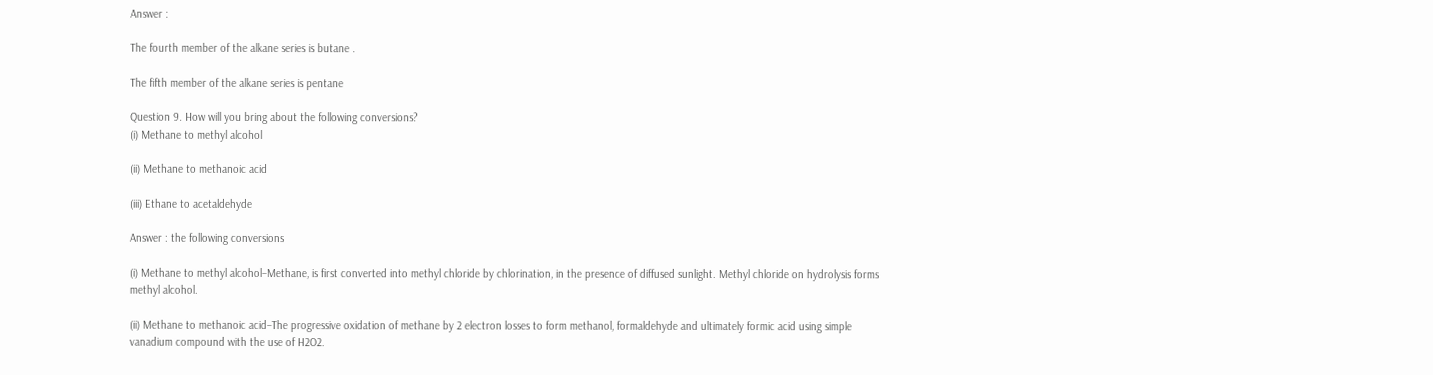Answer :

The fourth member of the alkane series is butane .

The fifth member of the alkane series is pentane

Question 9. How will you bring about the following conversions?
(i) Methane to methyl alcohol

(ii) Methane to methanoic acid

(iii) Ethane to acetaldehyde

Answer : the following conversions

(i) Methane to methyl alcohol–Methane, is first converted into methyl chloride by chlorination, in the presence of diffused sunlight. Methyl chloride on hydrolysis forms methyl alcohol.

(ii) Methane to methanoic acid–The progressive oxidation of methane by 2 electron losses to form methanol, formaldehyde and ultimately formic acid using simple vanadium compound with the use of H2O2.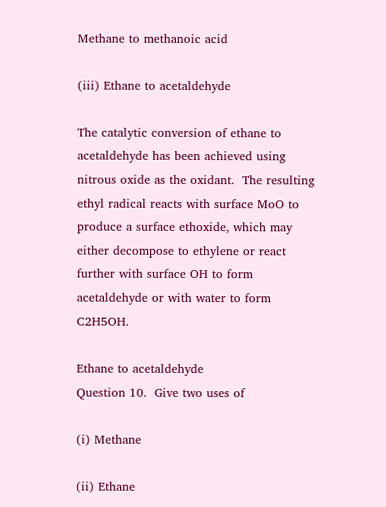Methane to methanoic acid

(iii) Ethane to acetaldehyde

The catalytic conversion of ethane to acetaldehyde has been achieved using nitrous oxide as the oxidant.  The resulting ethyl radical reacts with surface MoO to produce a surface ethoxide, which may either decompose to ethylene or react further with surface OH to form acetaldehyde or with water to form C2H5OH.

Ethane to acetaldehyde
Question 10.  Give two uses of

(i) Methane

(ii) Ethane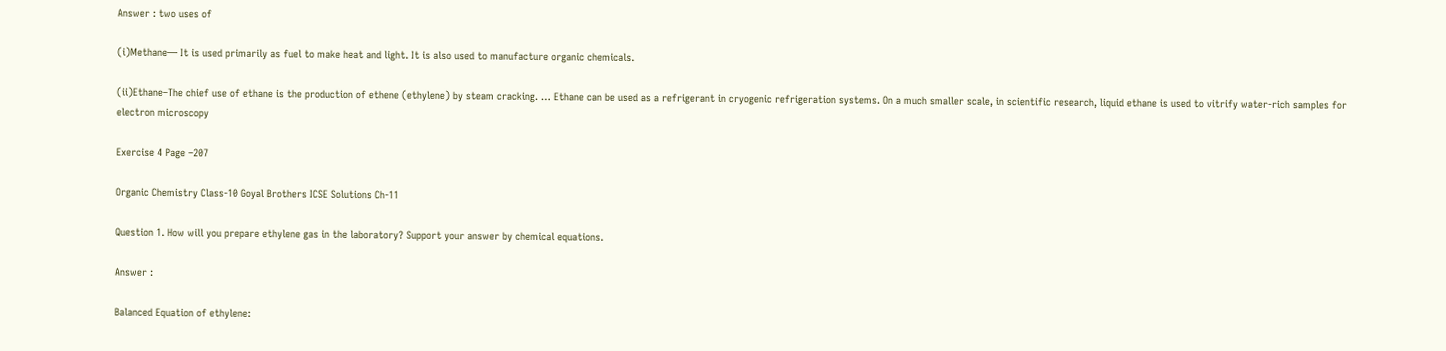Answer : two uses of

(i)Methane— It is used primarily as fuel to make heat and light. It is also used to manufacture organic chemicals.

(ii)Ethane–The chief use of ethane is the production of ethene (ethylene) by steam cracking. … Ethane can be used as a refrigerant in cryogenic refrigeration systems. On a much smaller scale, in scientific research, liquid ethane is used to vitrify water-rich samples for electron microscopy

Exercise 4 Page –207

Organic Chemistry Class-10 Goyal Brothers ICSE Solutions Ch-11

Question 1. How will you prepare ethylene gas in the laboratory? Support your answer by chemical equations.

Answer :

Balanced Equation of ethylene: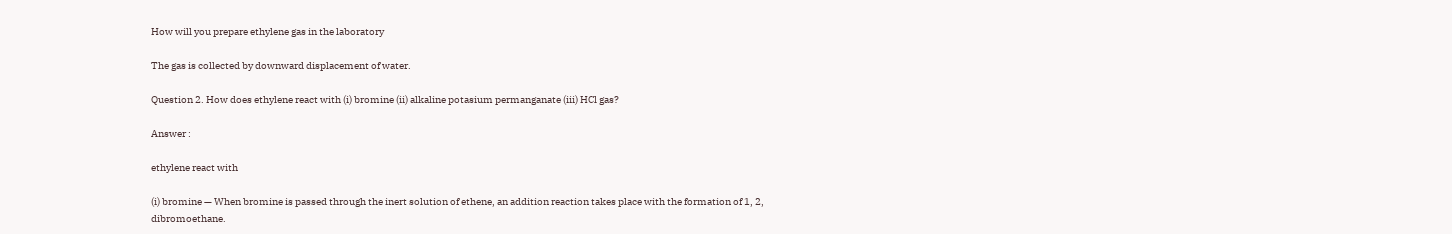How will you prepare ethylene gas in the laboratory

The gas is collected by downward displacement of water.

Question 2. How does ethylene react with (i) bromine (ii) alkaline potasium permanganate (iii) HCl gas?

Answer :

ethylene react with

(i) bromine — When bromine is passed through the inert solution of ethene, an addition reaction takes place with the formation of 1, 2, dibromoethane.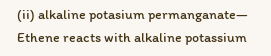(ii) alkaline potasium permanganate— Ethene reacts with alkaline potassium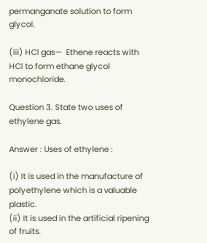permanganate solution to form glycol.

(iii) HCl gas—  Ethene reacts with HCl to form ethane glycol monochloride.

Question 3. State two uses of ethylene gas.

Answer : Uses of ethylene :

(i) It is used in the manufacture of polyethylene which is a valuable plastic.
(ii) It is used in the artificial ripening of fruits.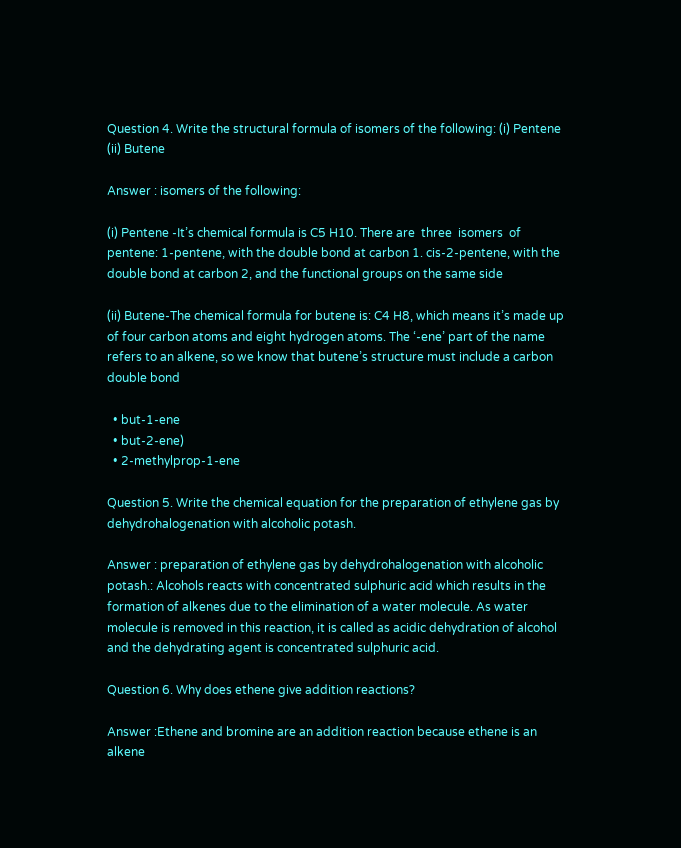Question 4. Write the structural formula of isomers of the following: (i) Pentene (ii) Butene

Answer : isomers of the following:

(i) Pentene -It’s chemical formula is C5 H10. There are  three  isomers  of pentene: 1-pentene, with the double bond at carbon 1. cis-2-pentene, with the double bond at carbon 2, and the functional groups on the same side

(ii) Butene-The chemical formula for butene is: C4 H8, which means it’s made up of four carbon atoms and eight hydrogen atoms. The ‘-ene’ part of the name refers to an alkene, so we know that butene’s structure must include a carbon double bond

  • but-1-ene
  • but-2-ene)
  • 2-methylprop-1-ene

Question 5. Write the chemical equation for the preparation of ethylene gas by dehydrohalogenation with alcoholic potash.

Answer : preparation of ethylene gas by dehydrohalogenation with alcoholic potash.: Alcohols reacts with concentrated sulphuric acid which results in the formation of alkenes due to the elimination of a water molecule. As water molecule is removed in this reaction, it is called as acidic dehydration of alcohol and the dehydrating agent is concentrated sulphuric acid.

Question 6. Why does ethene give addition reactions?

Answer :Ethene and bromine are an addition reaction because ethene is an alkene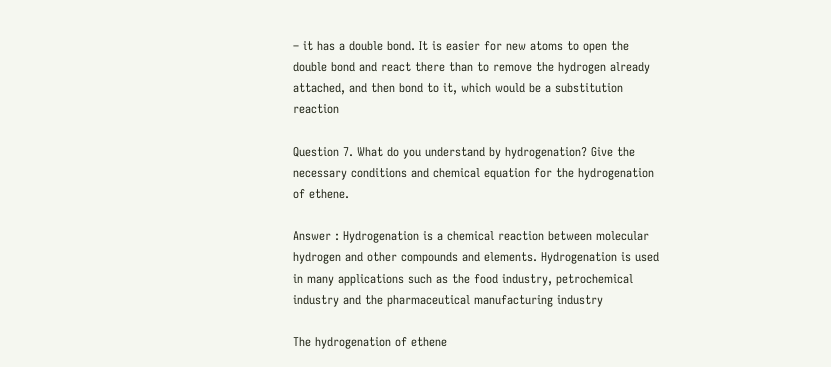– it has a double bond. It is easier for new atoms to open the double bond and react there than to remove the hydrogen already attached, and then bond to it, which would be a substitution reaction

Question 7. What do you understand by hydrogenation? Give the necessary conditions and chemical equation for the hydrogenation of ethene.

Answer : Hydrogenation is a chemical reaction between molecular hydrogen and other compounds and elements. Hydrogenation is used in many applications such as the food industry, petrochemical industry and the pharmaceutical manufacturing industry

The hydrogenation of ethene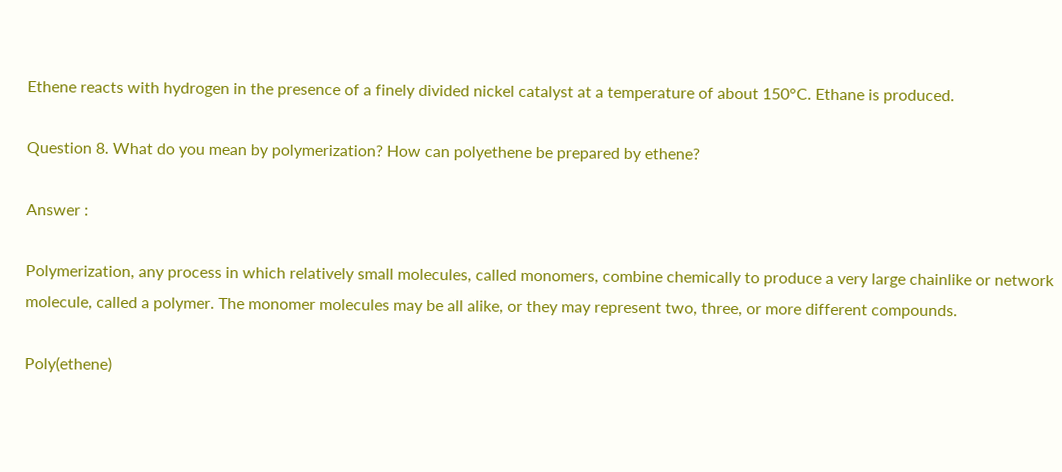Ethene reacts with hydrogen in the presence of a finely divided nickel catalyst at a temperature of about 150°C. Ethane is produced.

Question 8. What do you mean by polymerization? How can polyethene be prepared by ethene?

Answer :

Polymerization, any process in which relatively small molecules, called monomers, combine chemically to produce a very large chainlike or network molecule, called a polymer. The monomer molecules may be all alike, or they may represent two, three, or more different compounds.

Poly(ethene)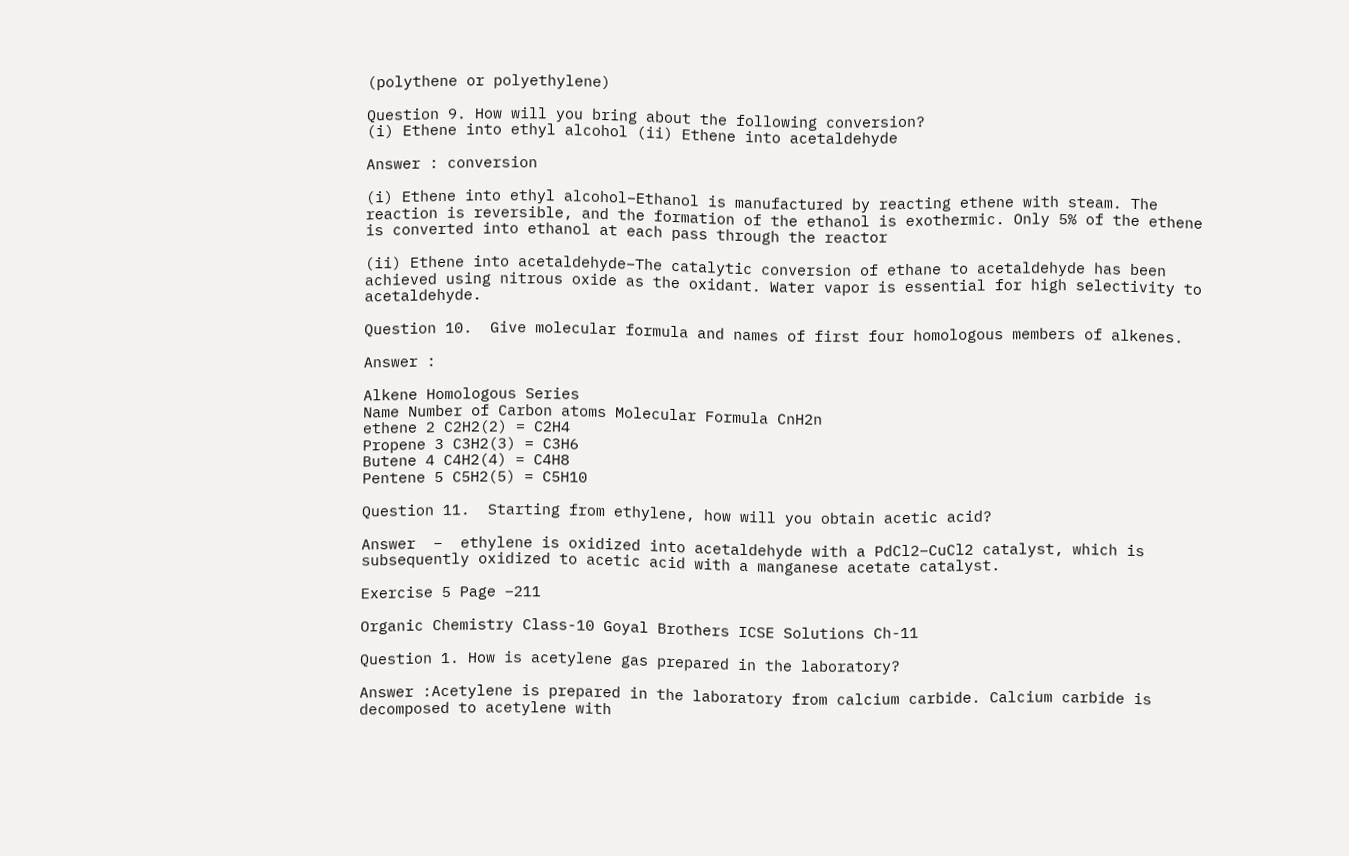(polythene or polyethylene)

Question 9. How will you bring about the following conversion?
(i) Ethene into ethyl alcohol (ii) Ethene into acetaldehyde

Answer : conversion

(i) Ethene into ethyl alcohol–Ethanol is manufactured by reacting ethene with steam. The reaction is reversible, and the formation of the ethanol is exothermic. Only 5% of the ethene is converted into ethanol at each pass through the reactor

(ii) Ethene into acetaldehyde–The catalytic conversion of ethane to acetaldehyde has been achieved using nitrous oxide as the oxidant. Water vapor is essential for high selectivity to acetaldehyde.

Question 10.  Give molecular formula and names of first four homologous members of alkenes.

Answer :

Alkene Homologous Series
Name Number of Carbon atoms Molecular Formula CnH2n
ethene 2 C2H2(2) = C2H4
Propene 3 C3H2(3) = C3H6
Butene 4 C4H2(4) = C4H8
Pentene 5 C5H2(5) = C5H10

Question 11.  Starting from ethylene, how will you obtain acetic acid?

Answer  –  ethylene is oxidized into acetaldehyde with a PdCl2–CuCl2 catalyst, which is subsequently oxidized to acetic acid with a manganese acetate catalyst.

Exercise 5 Page –211

Organic Chemistry Class-10 Goyal Brothers ICSE Solutions Ch-11

Question 1. How is acetylene gas prepared in the laboratory?

Answer :Acetylene is prepared in the laboratory from calcium carbide. Calcium carbide is decomposed to acetylene with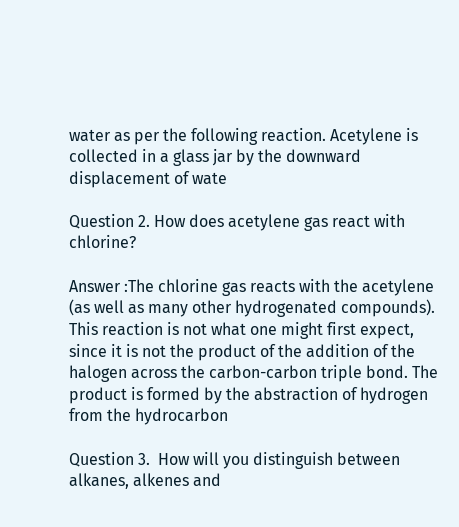water as per the following reaction. Acetylene is collected in a glass jar by the downward displacement of wate

Question 2. How does acetylene gas react with chlorine?

Answer :The chlorine gas reacts with the acetylene (as well as many other hydrogenated compounds). This reaction is not what one might first expect, since it is not the product of the addition of the halogen across the carbon-carbon triple bond. The product is formed by the abstraction of hydrogen from the hydrocarbon

Question 3.  How will you distinguish between alkanes, alkenes and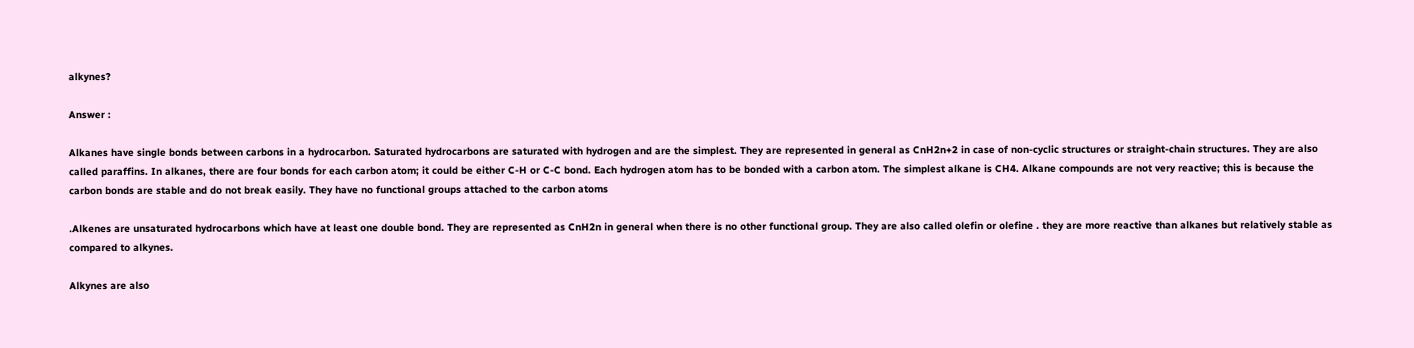alkynes?

Answer :

Alkanes have single bonds between carbons in a hydrocarbon. Saturated hydrocarbons are saturated with hydrogen and are the simplest. They are represented in general as CnH2n+2 in case of non-cyclic structures or straight-chain structures. They are also called paraffins. In alkanes, there are four bonds for each carbon atom; it could be either C-H or C-C bond. Each hydrogen atom has to be bonded with a carbon atom. The simplest alkane is CH4. Alkane compounds are not very reactive; this is because the carbon bonds are stable and do not break easily. They have no functional groups attached to the carbon atoms

.Alkenes are unsaturated hydrocarbons which have at least one double bond. They are represented as CnH2n in general when there is no other functional group. They are also called olefin or olefine . they are more reactive than alkanes but relatively stable as compared to alkynes.

Alkynes are also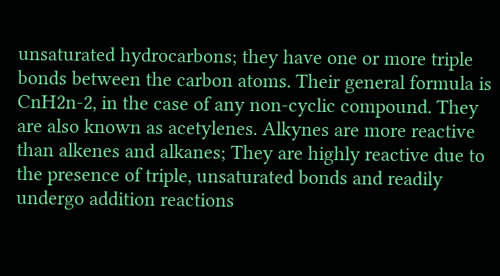unsaturated hydrocarbons; they have one or more triple bonds between the carbon atoms. Their general formula is CnH2n-2, in the case of any non-cyclic compound. They are also known as acetylenes. Alkynes are more reactive than alkenes and alkanes; They are highly reactive due to the presence of triple, unsaturated bonds and readily undergo addition reactions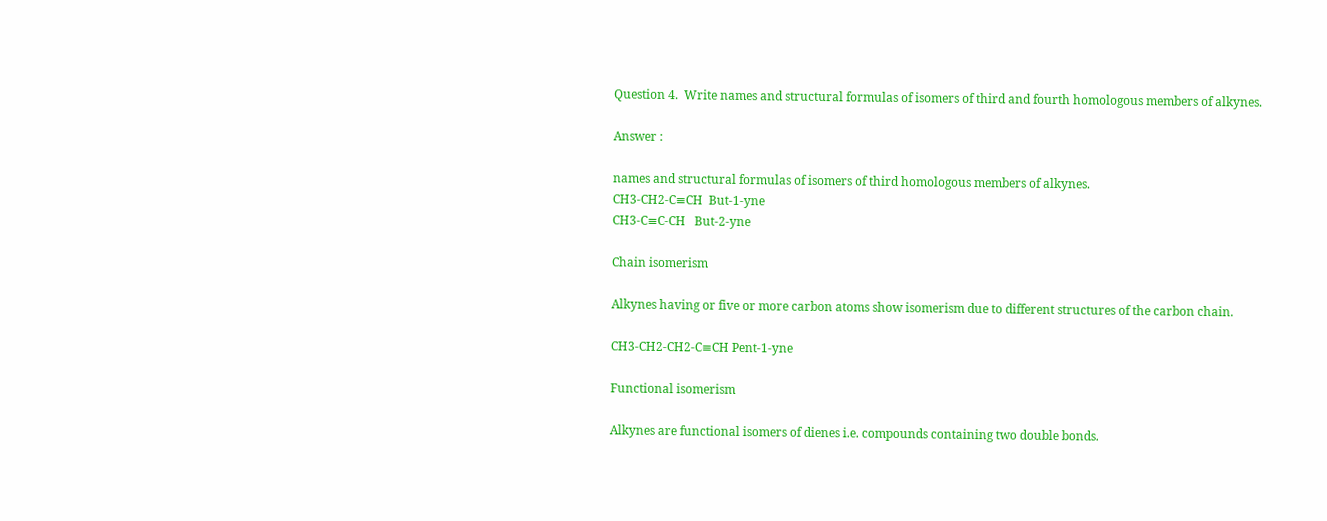Question 4.  Write names and structural formulas of isomers of third and fourth homologous members of alkynes.

Answer :

names and structural formulas of isomers of third homologous members of alkynes.
CH3-CH2-C≡CH  But-1-yne
CH3-C≡C-CH   But-2-yne

Chain isomerism

Alkynes having or five or more carbon atoms show isomerism due to different structures of the carbon chain.

CH3-CH2-CH2-C≡CH Pent-1-yne

Functional isomerism

Alkynes are functional isomers of dienes i.e. compounds containing two double bonds.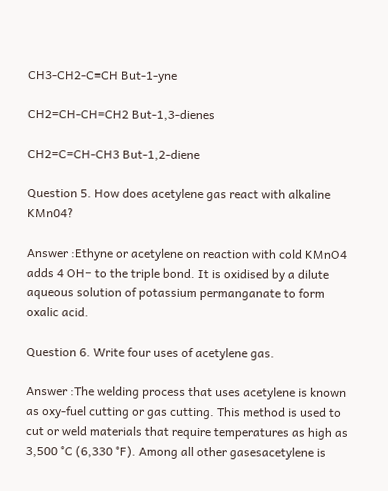CH3-CH2-C≡CH But-1-yne

CH2=CH-CH=CH2 But-1,3-dienes

CH2=C=CH-CH3 But-1,2-diene

Question 5. How does acetylene gas react with alkaline KMn04?

Answer :Ethyne or acetylene on reaction with cold KMnO4 adds 4 OH− to the triple bond. It is oxidised by a dilute aqueous solution of potassium permanganate to form oxalic acid.

Question 6. Write four uses of acetylene gas.

Answer :The welding process that uses acetylene is known as oxy-fuel cutting or gas cutting. This method is used to cut or weld materials that require temperatures as high as 3,500 °C (6,330 °F). Among all other gasesacetylene is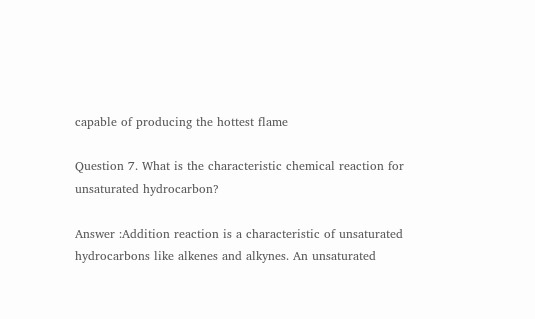capable of producing the hottest flame

Question 7. What is the characteristic chemical reaction for unsaturated hydrocarbon?

Answer :Addition reaction is a characteristic of unsaturated hydrocarbons like alkenes and alkynes. An unsaturated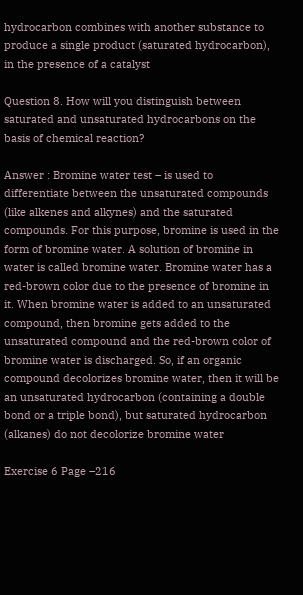hydrocarbon combines with another substance to produce a single product (saturated hydrocarbon), in the presence of a catalyst

Question 8. How will you distinguish between saturated and unsaturated hydrocarbons on the basis of chemical reaction?

Answer : Bromine water test – is used to differentiate between the unsaturated compounds (like alkenes and alkynes) and the saturated compounds. For this purpose, bromine is used in the form of bromine water. A solution of bromine in water is called bromine water. Bromine water has a red-brown color due to the presence of bromine in it. When bromine water is added to an unsaturated compound, then bromine gets added to the unsaturated compound and the red-brown color of bromine water is discharged. So, if an organic compound decolorizes bromine water, then it will be an unsaturated hydrocarbon (containing a double bond or a triple bond), but saturated hydrocarbon (alkanes) do not decolorize bromine water

Exercise 6 Page –216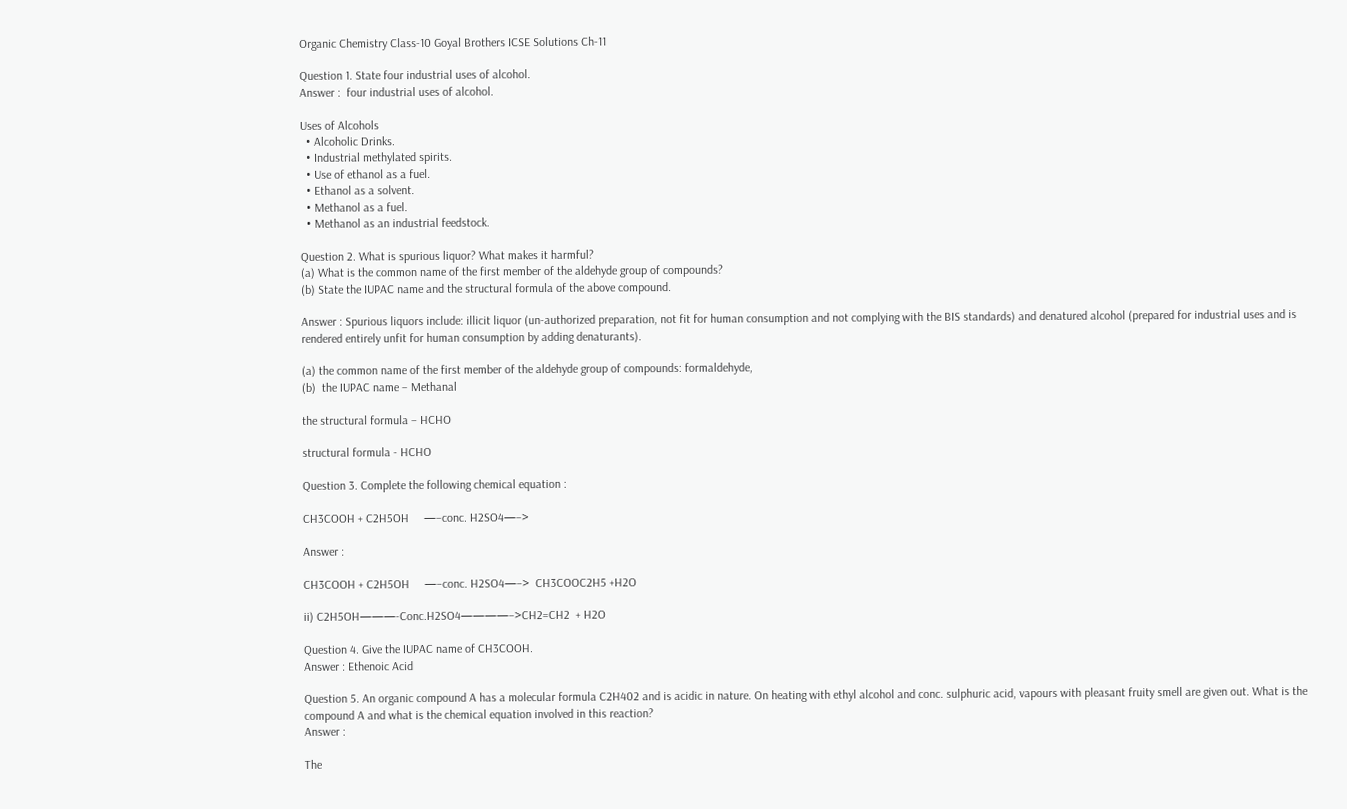Organic Chemistry Class-10 Goyal Brothers ICSE Solutions Ch-11

Question 1. State four industrial uses of alcohol.
Answer :  four industrial uses of alcohol.

Uses of Alcohols
  • Alcoholic Drinks.
  • Industrial methylated spirits.
  • Use of ethanol as a fuel.
  • Ethanol as a solvent.
  • Methanol as a fuel.
  • Methanol as an industrial feedstock.

Question 2. What is spurious liquor? What makes it harmful?
(a) What is the common name of the first member of the aldehyde group of compounds?
(b) State the IUPAC name and the structural formula of the above compound.

Answer : Spurious liquors include: illicit liquor (un-authorized preparation, not fit for human consumption and not complying with the BIS standards) and denatured alcohol (prepared for industrial uses and is rendered entirely unfit for human consumption by adding denaturants).

(a) the common name of the first member of the aldehyde group of compounds: formaldehyde,
(b)  the IUPAC name – Methanal

the structural formula – HCHO

structural formula - HCHO

Question 3. Complete the following chemical equation :

CH3COOH + C2H5OH     —–conc. H2SO4—–>

Answer :

CH3COOH + C2H5OH     —–conc. H2SO4—–>  CH3COOC2H5 +H2O

ii) C2H5OH———-Conc.H2SO4————–>CH2=CH2  + H2O

Question 4. Give the IUPAC name of CH3COOH.
Answer : Ethenoic Acid

Question 5. An organic compound A has a molecular formula C2H402 and is acidic in nature. On heating with ethyl alcohol and conc. sulphuric acid, vapours with pleasant fruity smell are given out. What is the compound A and what is the chemical equation involved in this reaction?
Answer :

The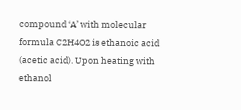compound ‘A’ with molecular formula C2H4O2 is ethanoic acid (acetic acid). Upon heating with ethanol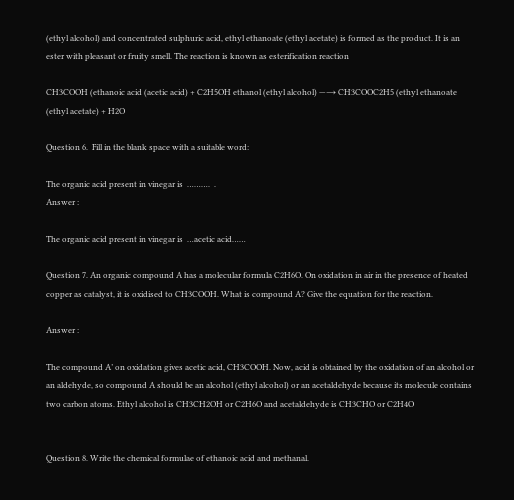(ethyl alcohol) and concentrated sulphuric acid, ethyl ethanoate (ethyl acetate) is formed as the product. It is an ester with pleasant or fruity smell. The reaction is known as esterification reaction

CH3COOH (ethanoic acid (acetic acid) + C2H5OH ethanol (ethyl alcohol) —→ CH3COOC2H5 (ethyl ethanoate (ethyl acetate) + H2O

Question 6.  Fill in the blank space with a suitable word:

The organic acid present in vinegar is  ……….  .
Answer :

The organic acid present in vinegar is  …acetic acid……

Question 7. An organic compound A has a molecular formula C2H6O. On oxidation in air in the presence of heated copper as catalyst, it is oxidised to CH3COOH. What is compound A? Give the equation for the reaction.

Answer :

The compound A’ on oxidation gives acetic acid, CH3COOH. Now, acid is obtained by the oxidation of an alcohol or an aldehyde, so compound A should be an alcohol (ethyl alcohol) or an acetaldehyde because its molecule contains two carbon atoms. Ethyl alcohol is CH3CH2OH or C2H6O and acetaldehyde is CH3CHO or C2H4O


Question 8. Write the chemical formulae of ethanoic acid and methanal.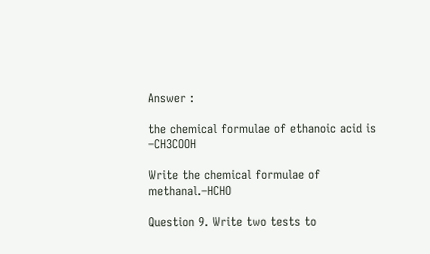Answer :

the chemical formulae of ethanoic acid is –CH3COOH

Write the chemical formulae of methanal.–HCHO

Question 9. Write two tests to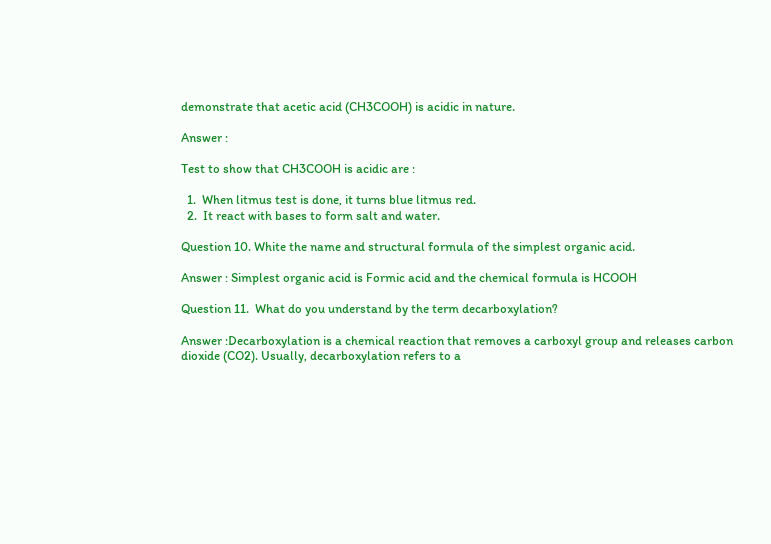demonstrate that acetic acid (CH3COOH) is acidic in nature.

Answer :

Test to show that CH3COOH is acidic are :

  1.  When litmus test is done, it turns blue litmus red.
  2.  It react with bases to form salt and water.

Question 10. White the name and structural formula of the simplest organic acid.

Answer : Simplest organic acid is Formic acid and the chemical formula is HCOOH

Question 11.  What do you understand by the term decarboxylation?

Answer :Decarboxylation is a chemical reaction that removes a carboxyl group and releases carbon dioxide (CO2). Usually, decarboxylation refers to a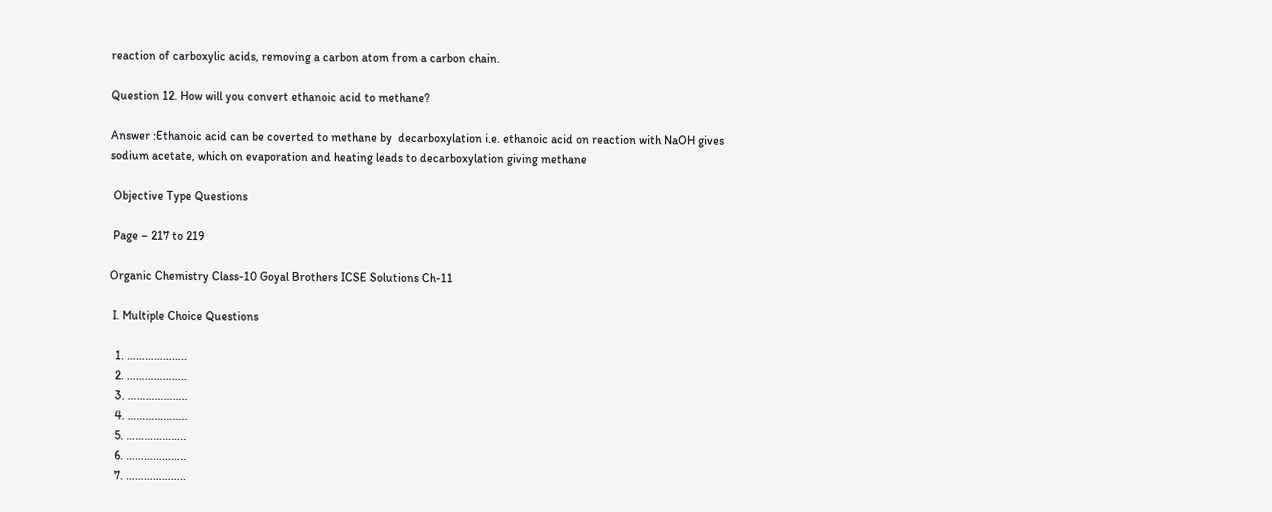reaction of carboxylic acids, removing a carbon atom from a carbon chain.

Question 12. How will you convert ethanoic acid to methane?

Answer :Ethanoic acid can be coverted to methane by  decarboxylation i.e. ethanoic acid on reaction with NaOH gives sodium acetate, which on evaporation and heating leads to decarboxylation giving methane

 Objective Type Questions

 Page – 217 to 219

Organic Chemistry Class-10 Goyal Brothers ICSE Solutions Ch-11

 I. Multiple Choice Questions

  1. ………………..
  2. ………………..
  3. ………………..
  4. ………………..
  5. ………………..
  6. ………………..
  7. ………………..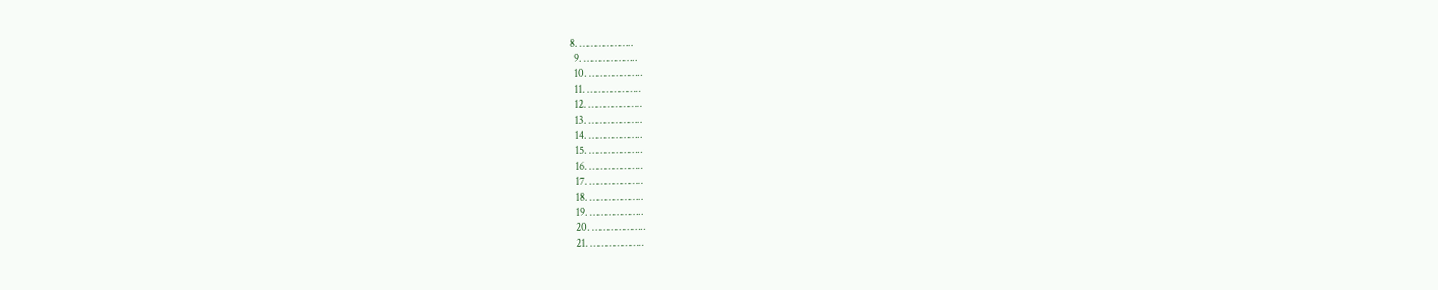8. ………………..
  9. ………………..
  10. ………………..
  11. ………………..
  12. ………………..
  13. ………………..
  14. ………………..
  15. ………………..
  16. ………………..
  17. ………………..
  18. ………………..
  19. ………………..
  20. ………………..
  21. ………………..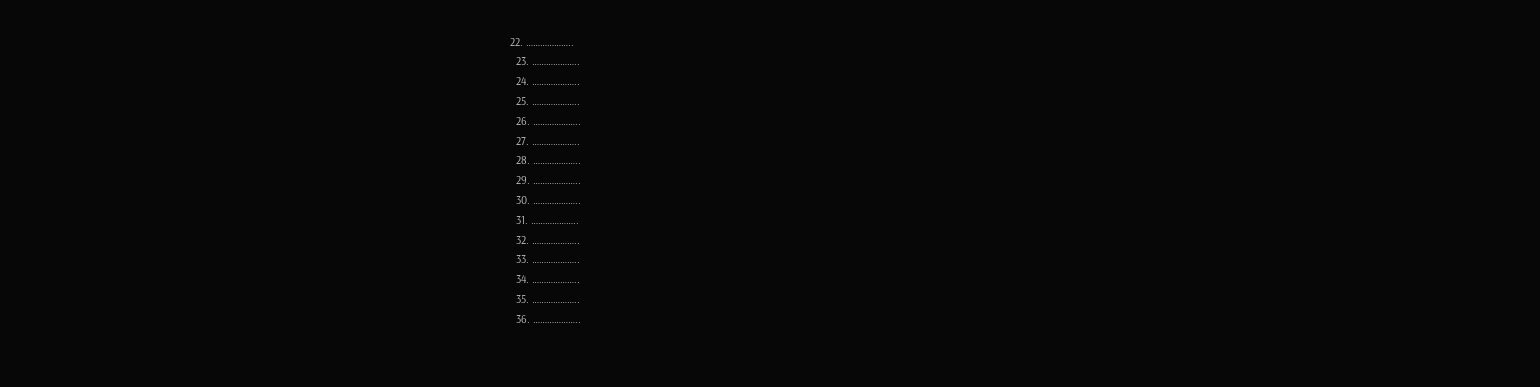22. ………………..
  23. ………………..
  24. ………………..
  25. ………………..
  26. ………………..
  27. ………………..
  28. ………………..
  29. ………………..
  30. ………………..
  31. ………………..
  32. ………………..
  33. ………………..
  34. ………………..
  35. ………………..
  36. ………………..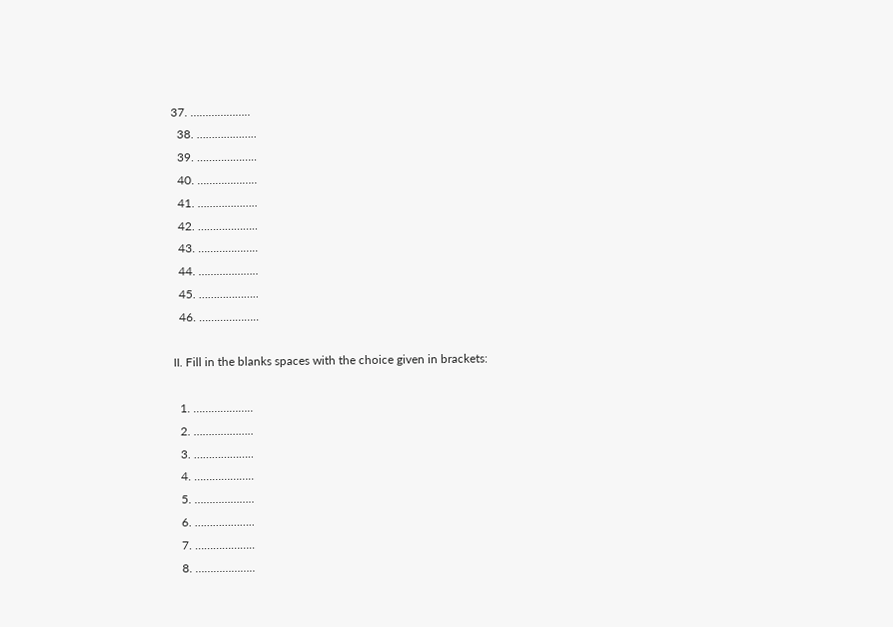37. ………………..
  38. ………………..
  39. ………………..
  40. ………………..
  41. ………………..
  42. ………………..
  43. ………………..
  44. ………………..
  45. ………………..
  46. ………………..

II. Fill in the blanks spaces with the choice given in brackets:

  1. ………………..
  2. ………………..
  3. ………………..
  4. ………………..
  5. ………………..
  6. ………………..
  7. ………………..
  8. ………………..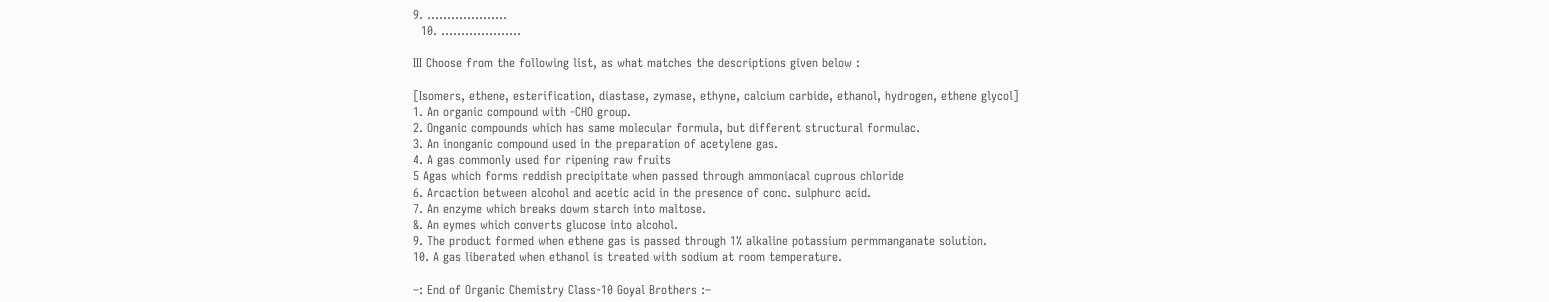9. ………………..
  10. ………………..

III Choose from the following list, as what matches the descriptions given below :

[Isomers, ethene, esterification, diastase, zymase, ethyne, calcium carbide, ethanol, hydrogen, ethene glycol]
1. An organic compound with -CHO group.
2. Onganic compounds which has same molecular formula, but different structural formulac.
3. An inonganic compound used in the preparation of acetylene gas.
4. A gas commonly used for ripening raw fruits
5 Agas which forms reddish precipitate when passed through ammoniacal cuprous chloride
6. Arcaction between alcohol and acetic acid in the presence of conc. sulphurc acid.
7. An enzyme which breaks dowm starch into maltose.
&. An eymes which converts glucose into alcohol.
9. The product formed when ethene gas is passed through 1% alkaline potassium permmanganate solution.
10. A gas liberated when ethanol is treated with sodium at room temperature.

–: End of Organic Chemistry Class-10 Goyal Brothers :–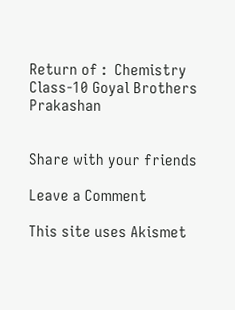Return of :  Chemistry Class-10 Goyal Brothers Prakashan


Share with your friends

Leave a Comment

This site uses Akismet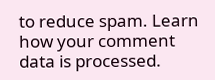to reduce spam. Learn how your comment data is processed.